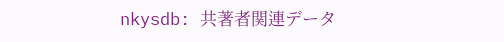nkysdb: 共著者関連データ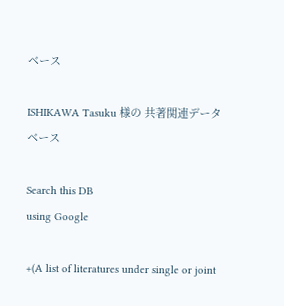ベース

ISHIKAWA Tasuku 様の 共著関連データベース

Search this DB
using Google

+(A list of literatures under single or joint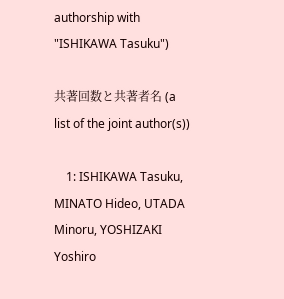authorship with "ISHIKAWA Tasuku")

共著回数と共著者名 (a list of the joint author(s))

    1: ISHIKAWA Tasuku, MINATO Hideo, UTADA Minoru, YOSHIZAKI Yoshiro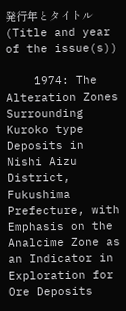発行年とタイトル (Title and year of the issue(s))

    1974: The Alteration Zones Surrounding Kuroko type Deposits in Nishi Aizu District, Fukushima Prefecture, with Emphasis on the Analcime Zone as an Indicator in Exploration for Ore Deposits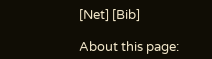[Net] [Bib]

About this page: